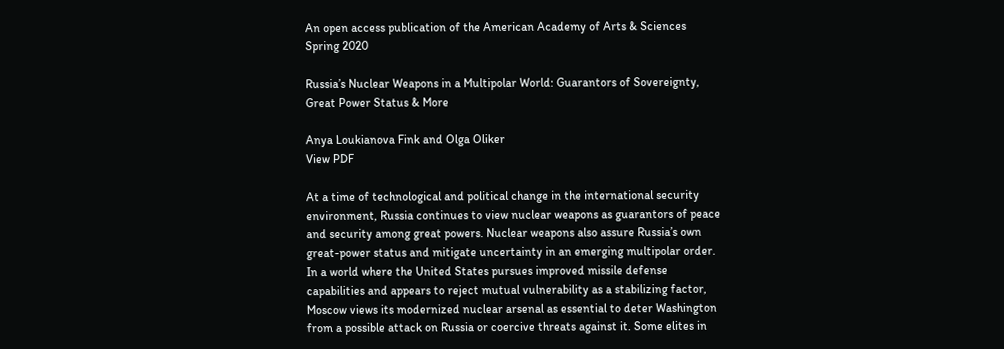An open access publication of the American Academy of Arts & Sciences
Spring 2020

Russia’s Nuclear Weapons in a Multipolar World: Guarantors of Sovereignty, Great Power Status & More

Anya Loukianova Fink and Olga Oliker
View PDF

At a time of technological and political change in the international security environment, Russia continues to view nuclear weapons as guarantors of peace and security among great powers. Nuclear weapons also assure Russia’s own great-power status and mitigate uncertainty in an emerging multipolar order. In a world where the United States pursues improved missile defense capabilities and appears to reject mutual vulnerability as a stabilizing factor, Moscow views its modernized nuclear arsenal as essential to deter Washington from a possible attack on Russia or coercive threats against it. Some elites in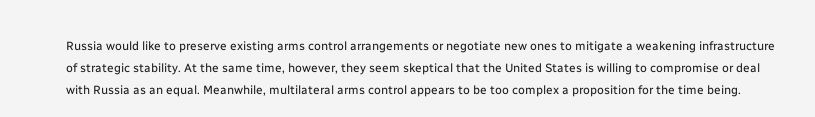Russia would like to preserve existing arms control arrangements or negotiate new ones to mitigate a weakening infrastructure of strategic stability. At the same time, however, they seem skeptical that the United States is willing to compromise or deal with Russia as an equal. Meanwhile, multilateral arms control appears to be too complex a proposition for the time being.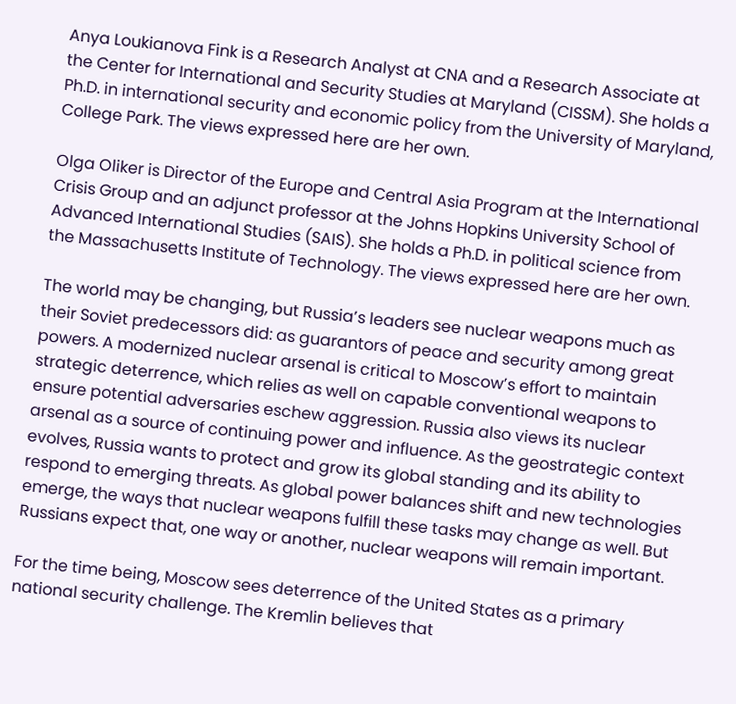Anya Loukianova Fink is a Research Analyst at CNA and a Research Associate at the Center for International and Security Studies at Maryland (CISSM). She holds a Ph.D. in international security and economic policy from the University of Maryland, College Park. The views expressed here are her own.

Olga Oliker is Director of the Europe and Central Asia Program at the International Crisis Group and an adjunct professor at the Johns Hopkins University School of Advanced International Studies (SAIS). She holds a Ph.D. in political science from the Massachusetts Institute of Technology. The views expressed here are her own.

The world may be changing, but Russia’s leaders see nuclear weapons much as their Soviet predecessors did: as guarantors of peace and security among great powers. A modernized nuclear arsenal is critical to Moscow’s effort to maintain strategic deterrence, which relies as well on capable conventional weapons to ensure potential adversaries eschew aggression. Russia also views its nuclear arsenal as a source of continuing power and influence. As the geostrategic context evolves, Russia wants to protect and grow its global standing and its ability to respond to emerging threats. As global power balances shift and new technologies emerge, the ways that nuclear weapons fulfill these tasks may change as well. But Russians expect that, one way or another, nuclear weapons will remain important.

For the time being, Moscow sees deterrence of the United States as a primary national security challenge. The Kremlin believes that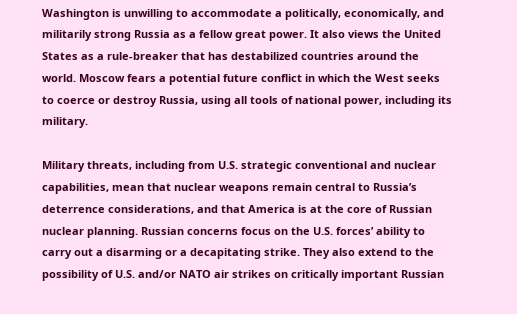Washington is unwilling to accommodate a politically, economically, and militarily strong Russia as a fellow great power. It also views the United States as a rule-breaker that has destabilized countries around the world. Moscow fears a potential future conflict in which the West seeks to coerce or destroy Russia, using all tools of national power, including its military.

Military threats, including from U.S. strategic conventional and nuclear capabilities, mean that nuclear weapons remain central to Russia’s deterrence considerations, and that America is at the core of Russian nuclear planning. Russian concerns focus on the U.S. forces’ ability to carry out a disarming or a decapitating strike. They also extend to the possibility of U.S. and/or NATO air strikes on critically important Russian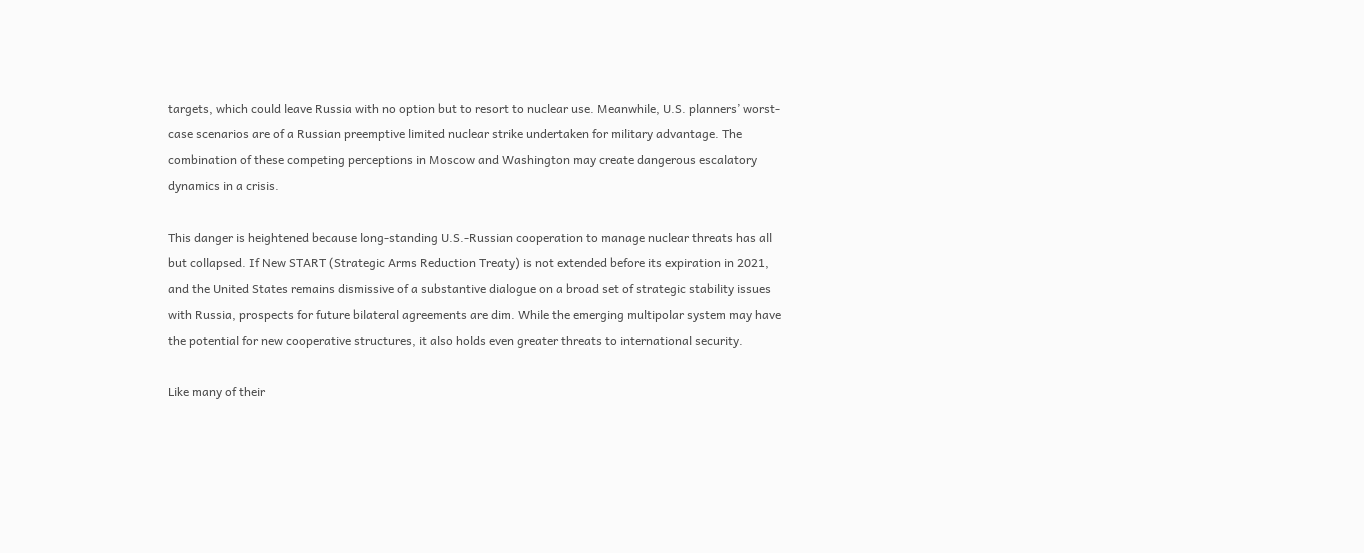targets, which could leave Russia with no option but to resort to nuclear use. Meanwhile, U.S. planners’ worst-case scenarios are of a Russian preemptive limited nuclear strike undertaken for military advantage. The combination of these competing perceptions in Moscow and Washington may create dangerous escalatory dynamics in a crisis.

This danger is heightened because long-standing U.S.-Russian cooperation to manage nuclear threats has all but collapsed. If New START (Strategic Arms Reduction Treaty) is not extended before its expiration in 2021, and the United States remains dismissive of a substantive dialogue on a broad set of strategic stability issues with Russia, prospects for future bilateral agreements are dim. While the emerging multipolar system may have the potential for new cooperative structures, it also holds even greater threats to international security.

Like many of their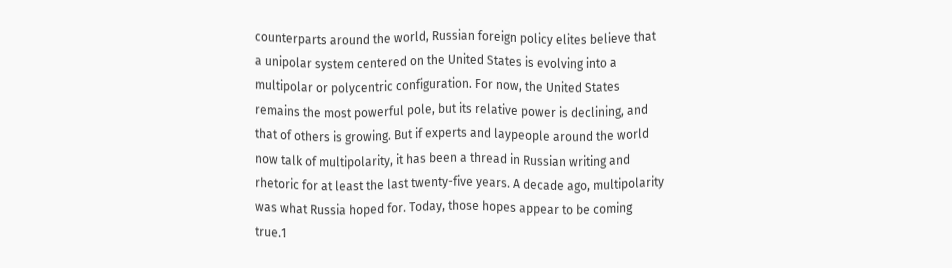counterparts around the world, Russian foreign policy elites believe that a unipolar system centered on the United States is evolving into a multipolar or polycentric configuration. For now, the United States remains the most powerful pole, but its relative power is declining, and that of others is growing. But if experts and laypeople around the world now talk of multipolarity, it has been a thread in Russian writing and rhetoric for at least the last twenty-five years. A decade ago, multipolarity was what Russia hoped for. Today, those hopes appear to be coming true.1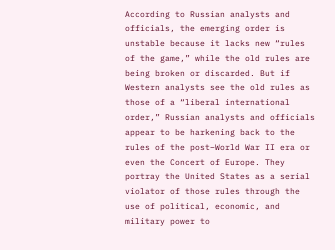According to Russian analysts and officials, the emerging order is unstable because it lacks new “rules of the game,” while the old rules are being broken or discarded. But if Western analysts see the old rules as those of a “liberal international order,” Russian analysts and officials appear to be harkening back to the rules of the post–World War II era or even the Concert of Europe. They portray the United States as a serial violator of those rules through the use of political, economic, and military power to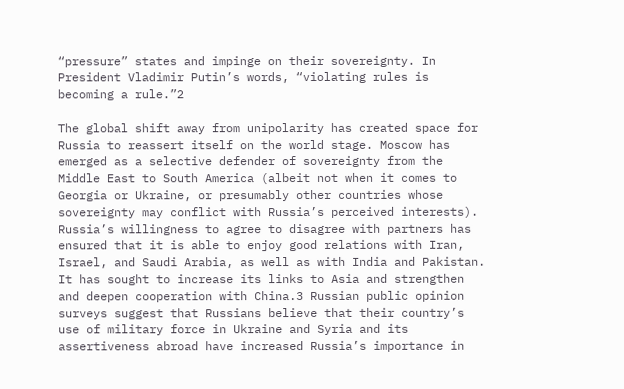“pressure” states and impinge on their sovereignty. In President Vladimir Putin’s words, “violating rules is becoming a rule.”2

The global shift away from unipolarity has created space for Russia to reassert itself on the world stage. Moscow has emerged as a selective defender of sovereignty from the Middle East to South America (albeit not when it comes to Georgia or Ukraine, or presumably other countries whose sovereignty may conflict with Russia’s perceived interests). Russia’s willingness to agree to disagree with partners has ensured that it is able to enjoy good relations with Iran, Israel, and Saudi Arabia, as well as with India and Pakistan. It has sought to increase its links to Asia and strengthen and deepen cooperation with China.3 Russian public opinion surveys suggest that Russians believe that their country’s use of military force in Ukraine and Syria and its assertiveness abroad have increased Russia’s importance in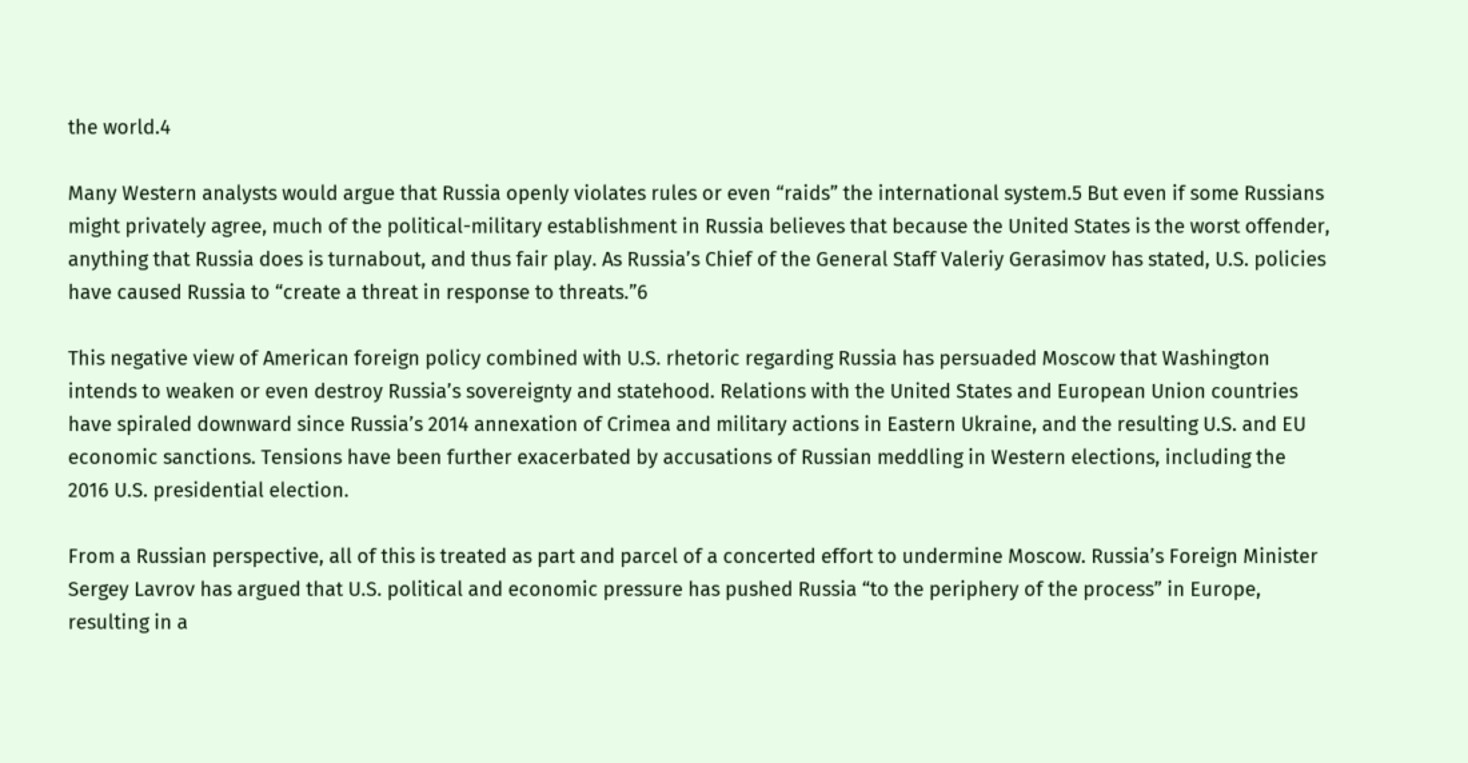the world.4

Many Western analysts would argue that Russia openly violates rules or even “raids” the international system.5 But even if some Russians might privately agree, much of the political-military establishment in Russia believes that because the United States is the worst offender, anything that Russia does is turnabout, and thus fair play. As Russia’s Chief of the General Staff Valeriy Gerasimov has stated, U.S. policies have caused Russia to “create a threat in response to threats.”6

This negative view of American foreign policy combined with U.S. rhetoric regarding Russia has persuaded Moscow that Washington intends to weaken or even destroy Russia’s sovereignty and statehood. Relations with the United States and European Union countries have spiraled downward since Russia’s 2014 annexation of Crimea and military actions in Eastern Ukraine, and the resulting U.S. and EU economic sanctions. Tensions have been further exacerbated by accusations of Russian meddling in Western elections, including the 2016 U.S. presidential election.

From a Russian perspective, all of this is treated as part and parcel of a concerted effort to undermine Moscow. Russia’s Foreign Minister Sergey Lavrov has argued that U.S. political and economic pressure has pushed Russia “to the periphery of the process” in Europe, resulting in a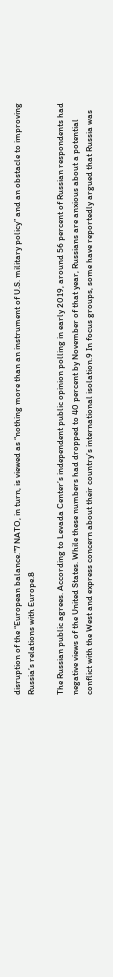disruption of the “European balance.”7 NATO, in turn, is viewed as “nothing more than an instrument of U.S. military policy” and an obstacle to improving Russia’s relations with Europe.8

The Russian public agrees. According to Levada Center’s independent public opinion polling in early 2019, around 56 percent of Russian respondents had negative views of the United States. While these numbers had dropped to 40 percent by November of that year, Russians are anxious about a potential conflict with the West and express concern about their country’s international isolation.9 In focus groups, some have reportedly argued that Russia was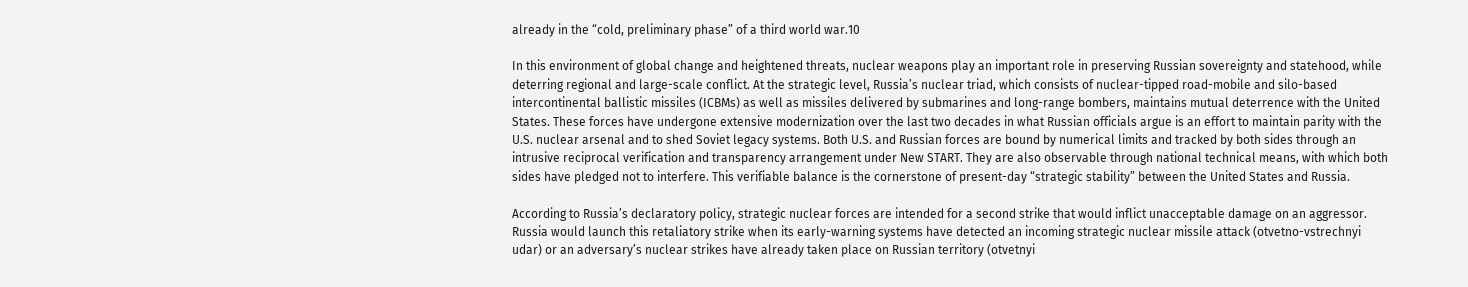already in the “cold, preliminary phase” of a third world war.10

In this environment of global change and heightened threats, nuclear weapons play an important role in preserving Russian sovereignty and statehood, while deterring regional and large-scale conflict. At the strategic level, Russia’s nuclear triad, which consists of nuclear-tipped road-mobile and silo-based intercontinental ballistic missiles (ICBMs) as well as missiles delivered by submarines and long-range bombers, maintains mutual deterrence with the United States. These forces have undergone extensive modernization over the last two decades in what Russian officials argue is an effort to maintain parity with the U.S. nuclear arsenal and to shed Soviet legacy systems. Both U.S. and Russian forces are bound by numerical limits and tracked by both sides through an intrusive reciprocal verification and transparency arrangement under New START. They are also observable through national technical means, with which both sides have pledged not to interfere. This verifiable balance is the cornerstone of present-day “strategic stability” between the United States and Russia.

According to Russia’s declaratory policy, strategic nuclear forces are intended for a second strike that would inflict unacceptable damage on an aggressor. Russia would launch this retaliatory strike when its early-warning systems have detected an incoming strategic nuclear missile attack (otvetno-vstrechnyi udar) or an adversary’s nuclear strikes have already taken place on Russian territory (otvetnyi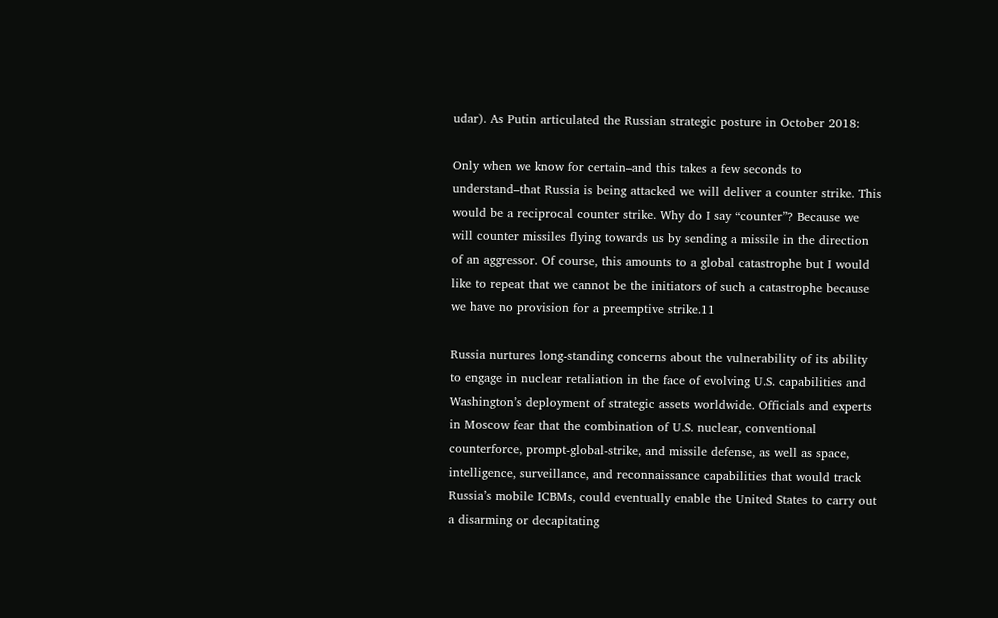udar). As Putin articulated the Russian strategic posture in October 2018:

Only when we know for certain–and this takes a few seconds to understand–that Russia is being attacked we will deliver a counter strike. This would be a reciprocal counter strike. Why do I say “counter”? Because we will counter missiles flying towards us by sending a missile in the direction of an aggressor. Of course, this amounts to a global catastrophe but I would like to repeat that we cannot be the initiators of such a catastrophe because we have no provision for a preemptive strike.11

Russia nurtures long-standing concerns about the vulnerability of its ability to engage in nuclear retaliation in the face of evolving U.S. capabilities and Washington’s deployment of strategic assets worldwide. Officials and experts in Moscow fear that the combination of U.S. nuclear, conventional counterforce, prompt-global-strike, and missile defense, as well as space, intelligence, surveillance, and reconnaissance capabilities that would track Russia’s mobile ICBMs, could eventually enable the United States to carry out a disarming or decapitating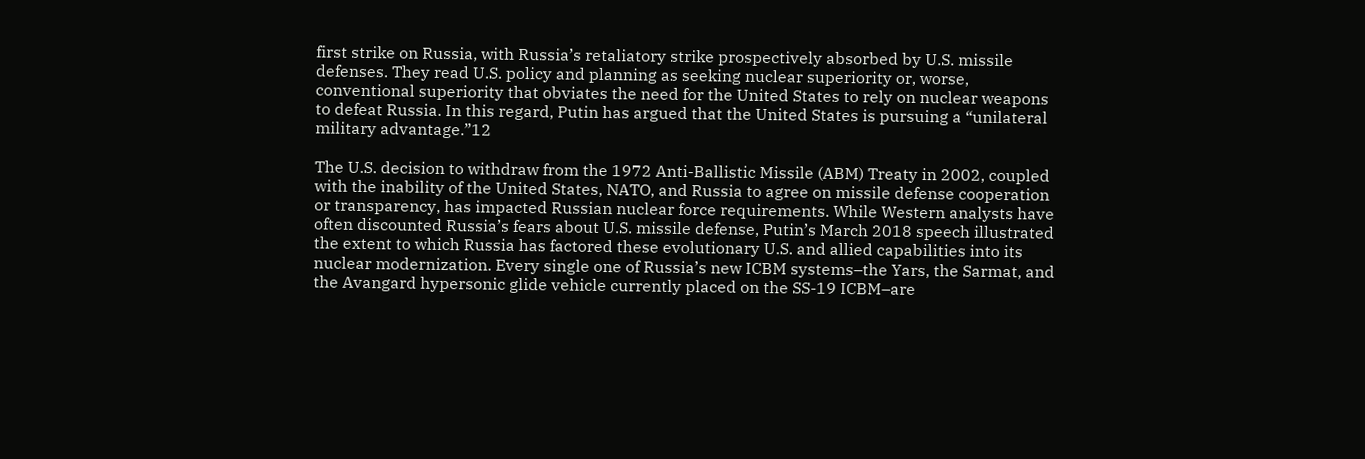first strike on Russia, with Russia’s retaliatory strike prospectively absorbed by U.S. missile defenses. They read U.S. policy and planning as seeking nuclear superiority or, worse, conventional superiority that obviates the need for the United States to rely on nuclear weapons to defeat Russia. In this regard, Putin has argued that the United States is pursuing a “unilateral military advantage.”12

The U.S. decision to withdraw from the 1972 Anti-Ballistic Missile (ABM) Treaty in 2002, coupled with the inability of the United States, NATO, and Russia to agree on missile defense cooperation or transparency, has impacted Russian nuclear force requirements. While Western analysts have often discounted Russia’s fears about U.S. missile defense, Putin’s March 2018 speech illustrated the extent to which Russia has factored these evolutionary U.S. and allied capabilities into its nuclear modernization. Every single one of Russia’s new ICBM systems–the Yars, the Sarmat, and the Avangard hypersonic glide vehicle currently placed on the SS-19 ICBM–are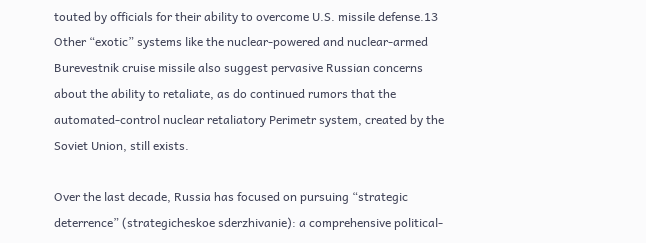touted by officials for their ability to overcome U.S. missile defense.13 Other “exotic” systems like the nuclear-powered and nuclear-armed Burevestnik cruise missile also suggest pervasive Russian concerns about the ability to retaliate, as do continued rumors that the automated-control nuclear retaliatory Perimetr system, created by the Soviet Union, still exists.

Over the last decade, Russia has focused on pursuing “strategic deterrence” (strategicheskoe sderzhivanie): a comprehensive political-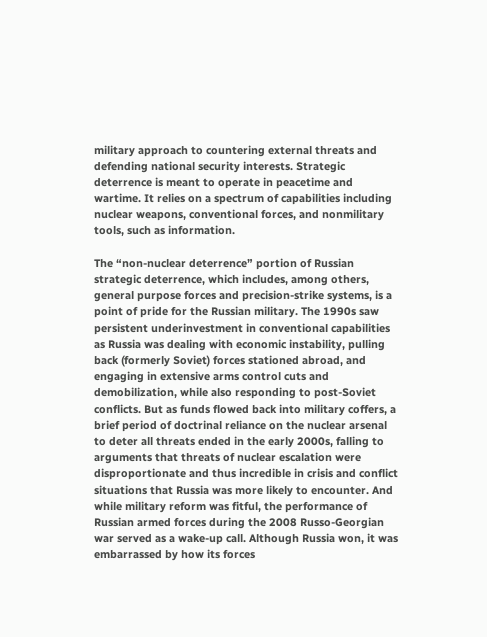military approach to countering external threats and defending national security interests. Strategic deterrence is meant to operate in peacetime and wartime. It relies on a spectrum of capabilities including nuclear weapons, conventional forces, and nonmilitary tools, such as information.

The “non-nuclear deterrence” portion of Russian strategic deterrence, which includes, among others, general purpose forces and precision-strike systems, is a point of pride for the Russian military. The 1990s saw persistent underinvestment in conventional capabilities as Russia was dealing with economic instability, pulling back (formerly Soviet) forces stationed abroad, and engaging in extensive arms control cuts and demobilization, while also responding to post-Soviet conflicts. But as funds flowed back into military coffers, a brief period of doctrinal reliance on the nuclear arsenal to deter all threats ended in the early 2000s, falling to arguments that threats of nuclear escalation were disproportionate and thus incredible in crisis and conflict situations that Russia was more likely to encounter. And while military reform was fitful, the performance of Russian armed forces during the 2008 Russo-Georgian war served as a wake-up call. Although Russia won, it was embarrassed by how its forces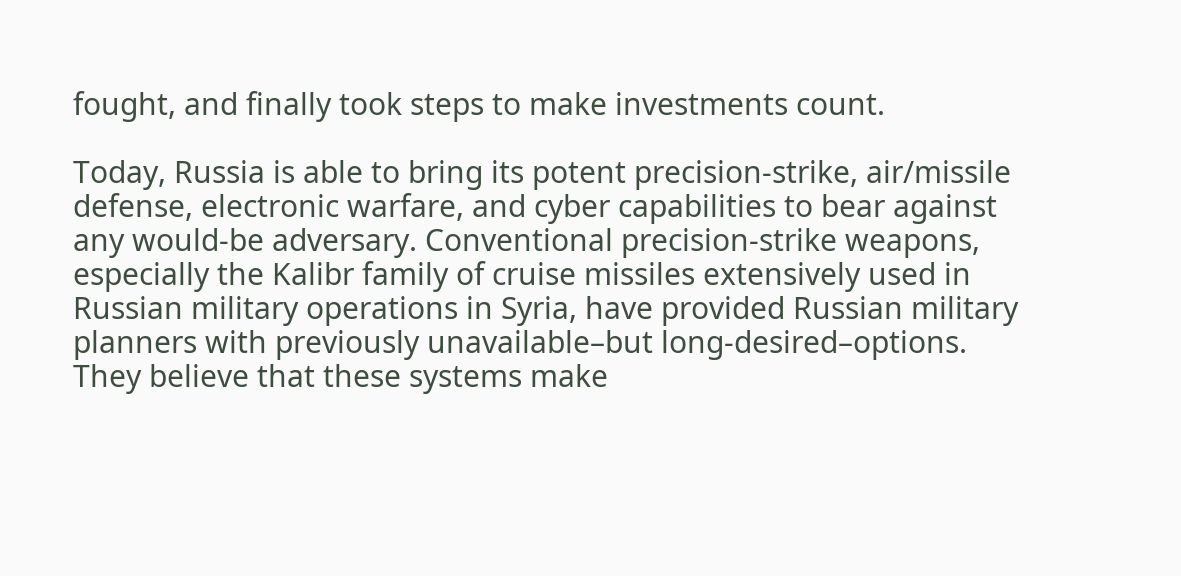fought, and finally took steps to make investments count.

Today, Russia is able to bring its potent precision-strike, air/missile defense, electronic warfare, and cyber capabilities to bear against any would-be adversary. Conventional precision-strike weapons, especially the Kalibr family of cruise missiles extensively used in Russian military operations in Syria, have provided Russian military planners with previously unavailable–but long-desired–options. They believe that these systems make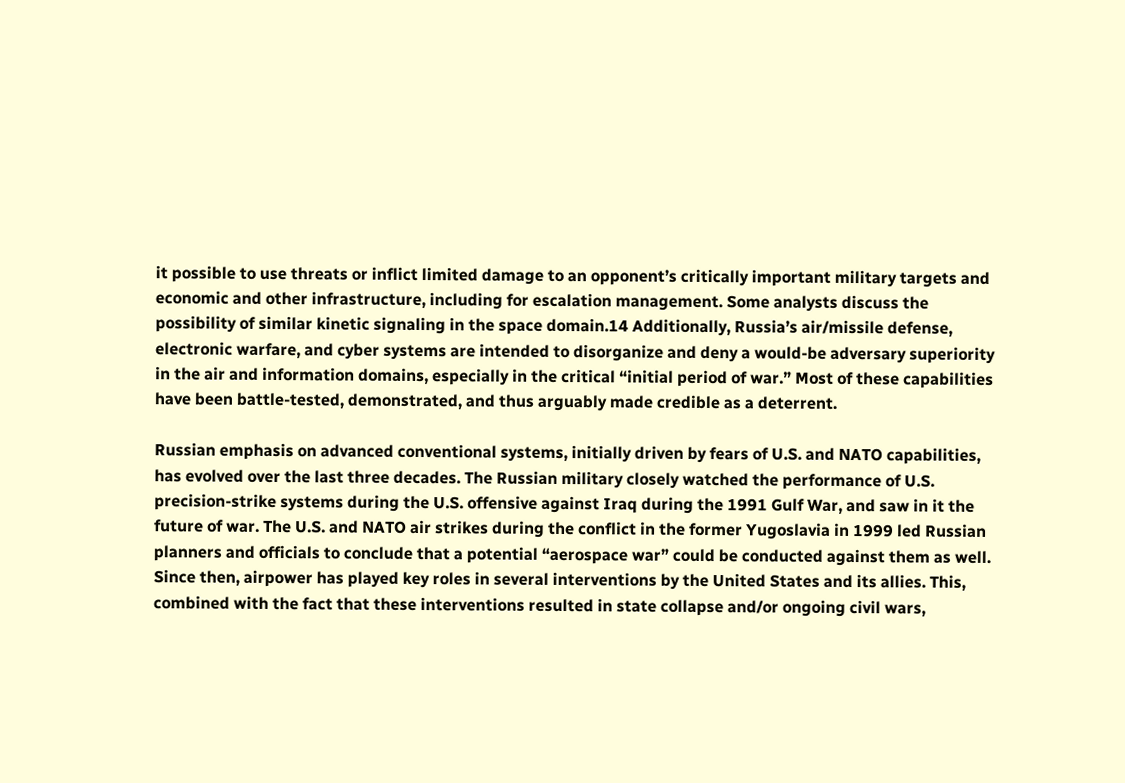it possible to use threats or inflict limited damage to an opponent’s critically important military targets and economic and other infrastructure, including for escalation management. Some analysts discuss the possibility of similar kinetic signaling in the space domain.14 Additionally, Russia’s air/missile defense, electronic warfare, and cyber systems are intended to disorganize and deny a would-be adversary superiority in the air and information domains, especially in the critical “initial period of war.” Most of these capabilities have been battle-tested, demonstrated, and thus arguably made credible as a deterrent.

Russian emphasis on advanced conventional systems, initially driven by fears of U.S. and NATO capabilities, has evolved over the last three decades. The Russian military closely watched the performance of U.S. precision-strike systems during the U.S. offensive against Iraq during the 1991 Gulf War, and saw in it the future of war. The U.S. and NATO air strikes during the conflict in the former Yugoslavia in 1999 led Russian planners and officials to conclude that a potential “aerospace war” could be conducted against them as well. Since then, airpower has played key roles in several interventions by the United States and its allies. This, combined with the fact that these interventions resulted in state collapse and/or ongoing civil wars,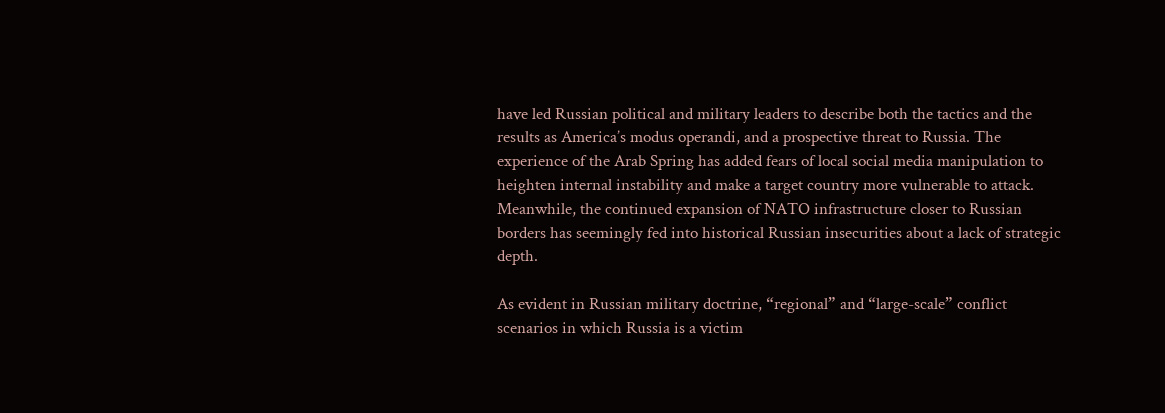have led Russian political and military leaders to describe both the tactics and the results as America’s modus operandi, and a prospective threat to Russia. The experience of the Arab Spring has added fears of local social media manipulation to heighten internal instability and make a target country more vulnerable to attack. Meanwhile, the continued expansion of NATO infrastructure closer to Russian borders has seemingly fed into historical Russian insecurities about a lack of strategic depth.

As evident in Russian military doctrine, “regional” and “large-scale” conflict scenarios in which Russia is a victim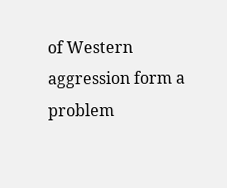of Western aggression form a problem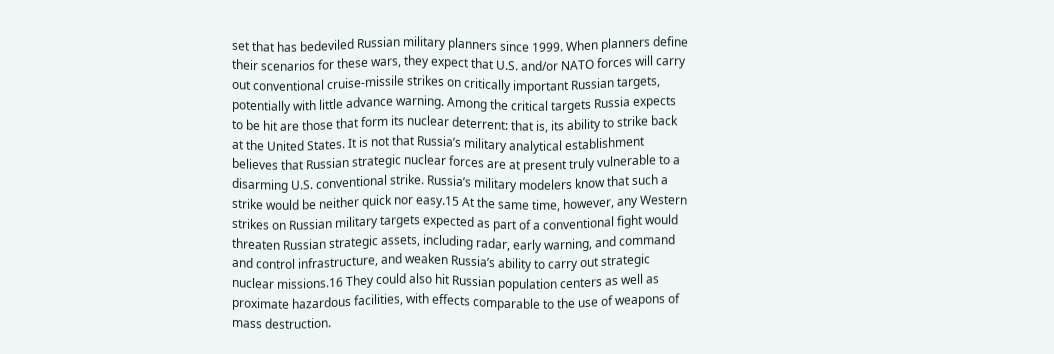set that has bedeviled Russian military planners since 1999. When planners define their scenarios for these wars, they expect that U.S. and/or NATO forces will carry out conventional cruise-missile strikes on critically important Russian targets, potentially with little advance warning. Among the critical targets Russia expects to be hit are those that form its nuclear deterrent: that is, its ability to strike back at the United States. It is not that Russia’s military analytical establishment believes that Russian strategic nuclear forces are at present truly vulnerable to a disarming U.S. conventional strike. Russia’s military modelers know that such a strike would be neither quick nor easy.15 At the same time, however, any Western strikes on Russian military targets expected as part of a conventional fight would threaten Russian strategic assets, including radar, early warning, and command and control infrastructure, and weaken Russia’s ability to carry out strategic nuclear missions.16 They could also hit Russian population centers as well as proximate hazardous facilities, with effects comparable to the use of weapons of mass destruction.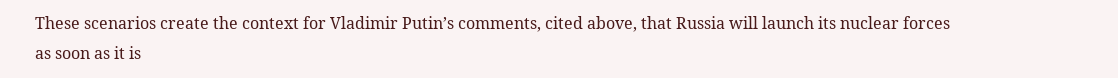These scenarios create the context for Vladimir Putin’s comments, cited above, that Russia will launch its nuclear forces as soon as it is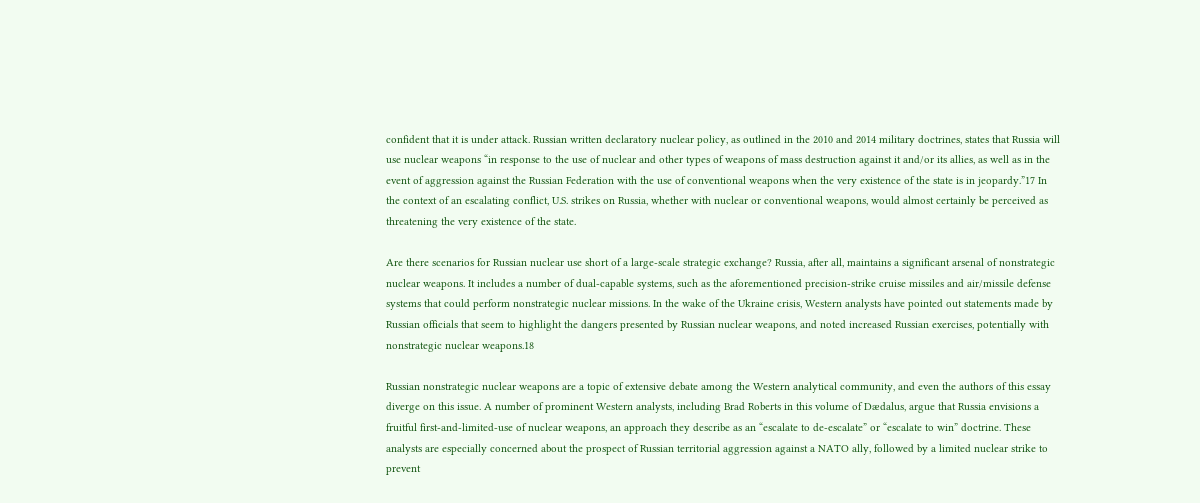confident that it is under attack. Russian written declaratory nuclear policy, as outlined in the 2010 and 2014 military doctrines, states that Russia will use nuclear weapons “in response to the use of nuclear and other types of weapons of mass destruction against it and/or its allies, as well as in the event of aggression against the Russian Federation with the use of conventional weapons when the very existence of the state is in jeopardy.”17 In the context of an escalating conflict, U.S. strikes on Russia, whether with nuclear or conventional weapons, would almost certainly be perceived as threatening the very existence of the state.

Are there scenarios for Russian nuclear use short of a large-scale strategic exchange? Russia, after all, maintains a significant arsenal of nonstrategic nuclear weapons. It includes a number of dual-capable systems, such as the aforementioned precision-strike cruise missiles and air/missile defense systems that could perform nonstrategic nuclear missions. In the wake of the Ukraine crisis, Western analysts have pointed out statements made by Russian officials that seem to highlight the dangers presented by Russian nuclear weapons, and noted increased Russian exercises, potentially with nonstrategic nuclear weapons.18

Russian nonstrategic nuclear weapons are a topic of extensive debate among the Western analytical community, and even the authors of this essay diverge on this issue. A number of prominent Western analysts, including Brad Roberts in this volume of Dædalus, argue that Russia envisions a fruitful first-and-limited-use of nuclear weapons, an approach they describe as an “escalate to de-escalate” or “escalate to win” doctrine. These analysts are especially concerned about the prospect of Russian territorial aggression against a NATO ally, followed by a limited nuclear strike to prevent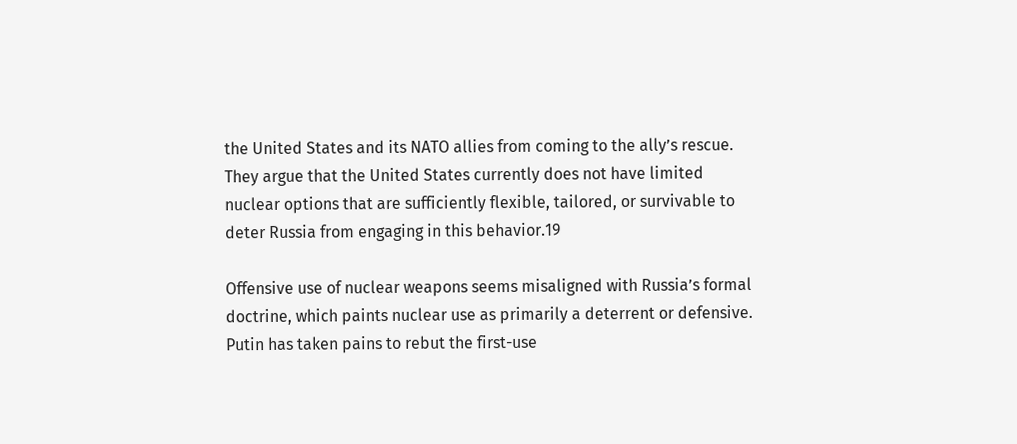the United States and its NATO allies from coming to the ally’s rescue. They argue that the United States currently does not have limited nuclear options that are sufficiently flexible, tailored, or survivable to deter Russia from engaging in this behavior.19

Offensive use of nuclear weapons seems misaligned with Russia’s formal doctrine, which paints nuclear use as primarily a deterrent or defensive. Putin has taken pains to rebut the first-use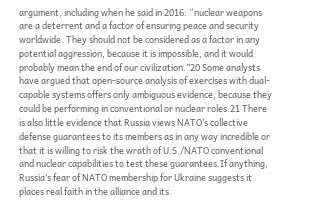argument, including when he said in 2016: “nuclear weapons are a deterrent and a factor of ensuring peace and security worldwide. They should not be considered as a factor in any potential aggression, because it is impossible, and it would probably mean the end of our civilization.”20 Some analysts have argued that open-source analysis of exercises with dual-capable systems offers only ambiguous evidence, because they could be performing in conventional or nuclear roles.21 There is also little evidence that Russia views NATO’s collective defense guarantees to its members as in any way incredible or that it is willing to risk the wrath of U.S./NATO conventional and nuclear capabilities to test these guarantees.If anything, Russia’s fear of NATO membership for Ukraine suggests it places real faith in the alliance and its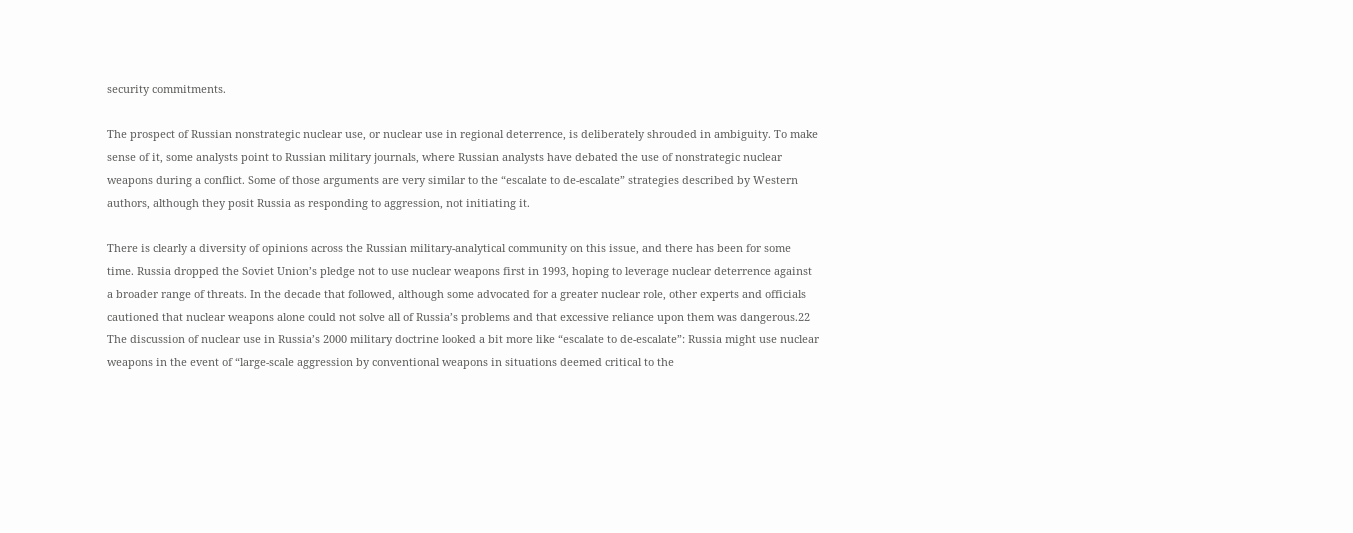security commitments.

The prospect of Russian nonstrategic nuclear use, or nuclear use in regional deterrence, is deliberately shrouded in ambiguity. To make sense of it, some analysts point to Russian military journals, where Russian analysts have debated the use of nonstrategic nuclear weapons during a conflict. Some of those arguments are very similar to the “escalate to de-escalate” strategies described by Western authors, although they posit Russia as responding to aggression, not initiating it.

There is clearly a diversity of opinions across the Russian military-analytical community on this issue, and there has been for some time. Russia dropped the Soviet Union’s pledge not to use nuclear weapons first in 1993, hoping to leverage nuclear deterrence against a broader range of threats. In the decade that followed, although some advocated for a greater nuclear role, other experts and officials cautioned that nuclear weapons alone could not solve all of Russia’s problems and that excessive reliance upon them was dangerous.22 The discussion of nuclear use in Russia’s 2000 military doctrine looked a bit more like “escalate to de-escalate”: Russia might use nuclear weapons in the event of “large-scale aggression by conventional weapons in situations deemed critical to the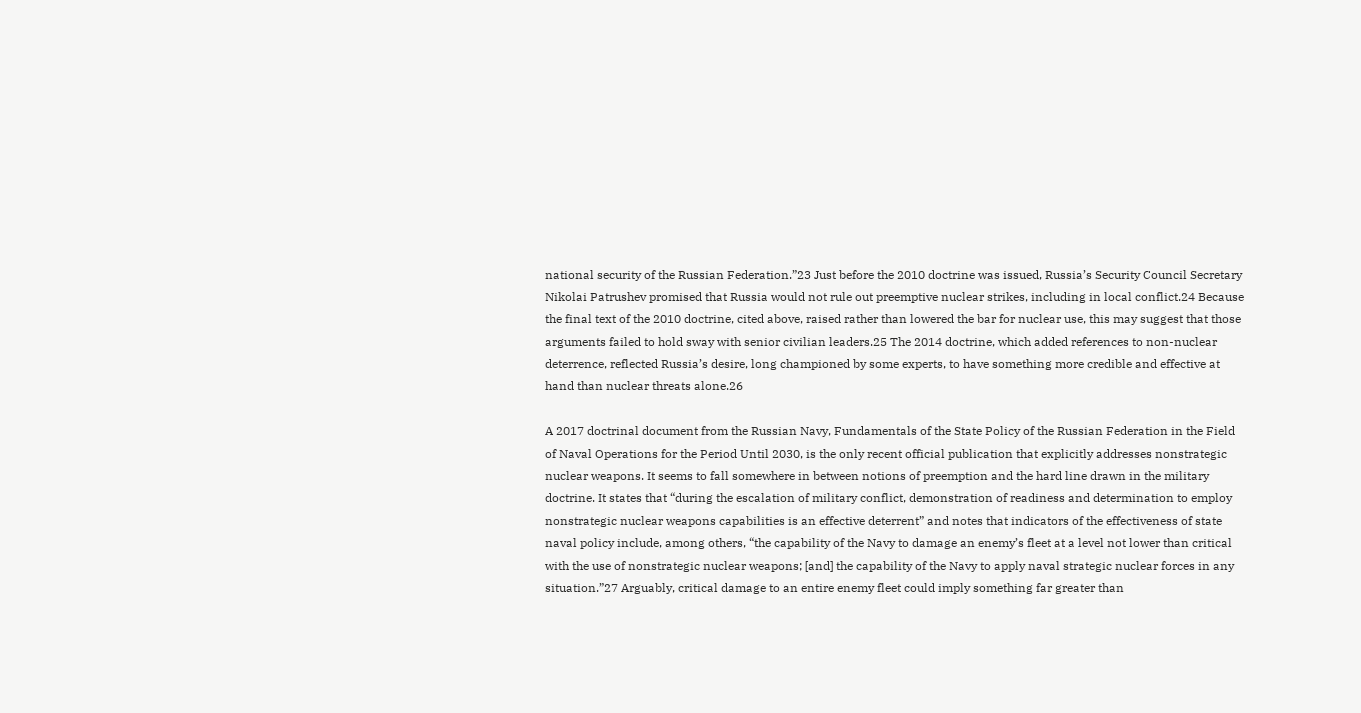national security of the Russian Federation.”23 Just before the 2010 doctrine was issued, Russia’s Security Council Secretary Nikolai Patrushev promised that Russia would not rule out preemptive nuclear strikes, including in local conflict.24 Because the final text of the 2010 doctrine, cited above, raised rather than lowered the bar for nuclear use, this may suggest that those arguments failed to hold sway with senior civilian leaders.25 The 2014 doctrine, which added references to non-nuclear deterrence, reflected Russia’s desire, long championed by some experts, to have something more credible and effective at hand than nuclear threats alone.26

A 2017 doctrinal document from the Russian Navy, Fundamentals of the State Policy of the Russian Federation in the Field of Naval Operations for the Period Until 2030, is the only recent official publication that explicitly addresses nonstrategic nuclear weapons. It seems to fall somewhere in between notions of preemption and the hard line drawn in the military doctrine. It states that “during the escalation of military conflict, demonstration of readiness and determination to employ nonstrategic nuclear weapons capabilities is an effective deterrent” and notes that indicators of the effectiveness of state naval policy include, among others, “the capability of the Navy to damage an enemy’s fleet at a level not lower than critical with the use of nonstrategic nuclear weapons; [and] the capability of the Navy to apply naval strategic nuclear forces in any situation.”27 Arguably, critical damage to an entire enemy fleet could imply something far greater than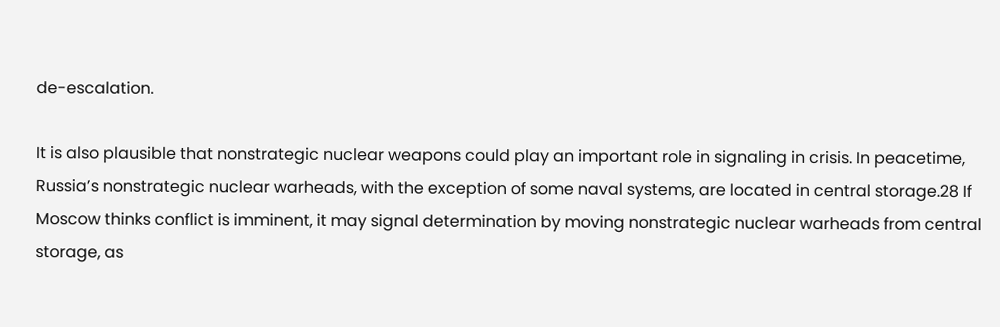de-escalation.

It is also plausible that nonstrategic nuclear weapons could play an important role in signaling in crisis. In peacetime, Russia’s nonstrategic nuclear warheads, with the exception of some naval systems, are located in central storage.28 If Moscow thinks conflict is imminent, it may signal determination by moving nonstrategic nuclear warheads from central storage, as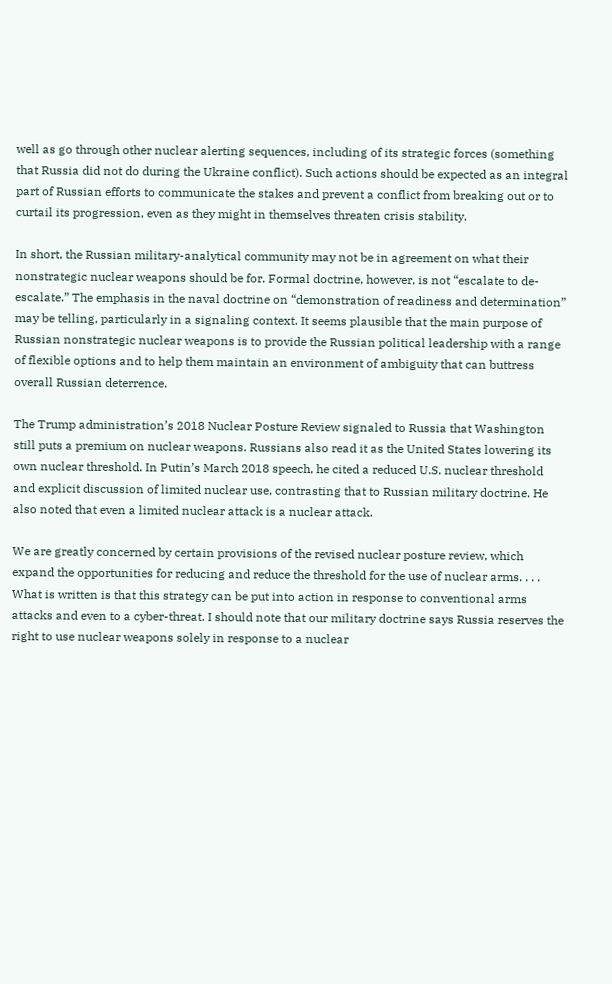well as go through other nuclear alerting sequences, including of its strategic forces (something that Russia did not do during the Ukraine conflict). Such actions should be expected as an integral part of Russian efforts to communicate the stakes and prevent a conflict from breaking out or to curtail its progression, even as they might in themselves threaten crisis stability.

In short, the Russian military-analytical community may not be in agreement on what their nonstrategic nuclear weapons should be for. Formal doctrine, however, is not “escalate to de-escalate.” The emphasis in the naval doctrine on “demonstration of readiness and determination” may be telling, particularly in a signaling context. It seems plausible that the main purpose of Russian nonstrategic nuclear weapons is to provide the Russian political leadership with a range of flexible options and to help them maintain an environment of ambiguity that can buttress overall Russian deterrence.

The Trump administration’s 2018 Nuclear Posture Review signaled to Russia that Washington still puts a premium on nuclear weapons. Russians also read it as the United States lowering its own nuclear threshold. In Putin’s March 2018 speech, he cited a reduced U.S. nuclear threshold and explicit discussion of limited nuclear use, contrasting that to Russian military doctrine. He also noted that even a limited nuclear attack is a nuclear attack.

We are greatly concerned by certain provisions of the revised nuclear posture review, which expand the opportunities for reducing and reduce the threshold for the use of nuclear arms. . . . What is written is that this strategy can be put into action in response to conventional arms attacks and even to a cyber-threat. I should note that our military doctrine says Russia reserves the right to use nuclear weapons solely in response to a nuclear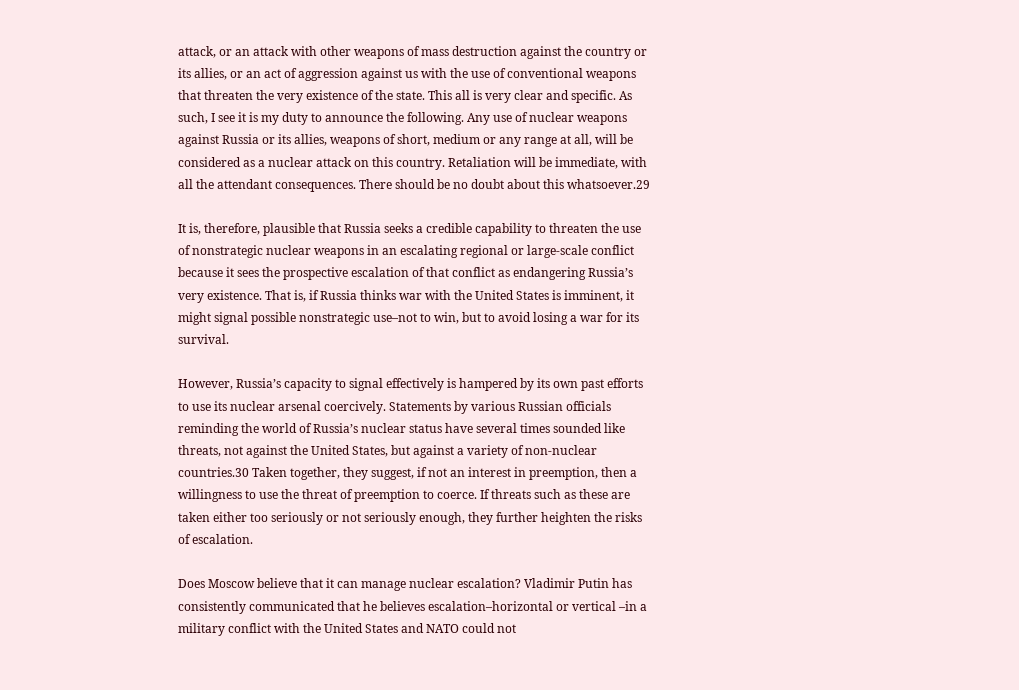attack, or an attack with other weapons of mass destruction against the country or its allies, or an act of aggression against us with the use of conventional weapons that threaten the very existence of the state. This all is very clear and specific. As such, I see it is my duty to announce the following. Any use of nuclear weapons against Russia or its allies, weapons of short, medium or any range at all, will be considered as a nuclear attack on this country. Retaliation will be immediate, with all the attendant consequences. There should be no doubt about this whatsoever.29

It is, therefore, plausible that Russia seeks a credible capability to threaten the use of nonstrategic nuclear weapons in an escalating regional or large-scale conflict because it sees the prospective escalation of that conflict as endangering Russia’s very existence. That is, if Russia thinks war with the United States is imminent, it might signal possible nonstrategic use–not to win, but to avoid losing a war for its survival.

However, Russia’s capacity to signal effectively is hampered by its own past efforts to use its nuclear arsenal coercively. Statements by various Russian officials reminding the world of Russia’s nuclear status have several times sounded like threats, not against the United States, but against a variety of non-nuclear countries.30 Taken together, they suggest, if not an interest in preemption, then a willingness to use the threat of preemption to coerce. If threats such as these are taken either too seriously or not seriously enough, they further heighten the risks of escalation.

Does Moscow believe that it can manage nuclear escalation? Vladimir Putin has consistently communicated that he believes escalation–horizontal or vertical –in a military conflict with the United States and NATO could not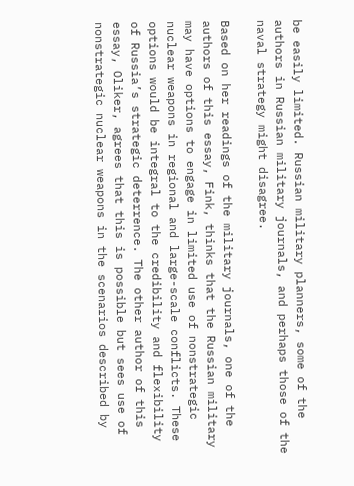be easily limited. Russian military planners, some of the authors in Russian military journals, and perhaps those of the naval strategy might disagree.

Based on her readings of the military journals, one of the authors of this essay, Fink, thinks that the Russian military may have options to engage in limited use of nonstrategic nuclear weapons in regional and large-scale conflicts. These options would be integral to the credibility and flexibility of Russia’s strategic deterrence. The other author of this essay, Oliker, agrees that this is possible but sees use of nonstrategic nuclear weapons in the scenarios described by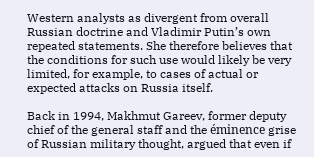Western analysts as divergent from overall Russian doctrine and Vladimir Putin’s own repeated statements. She therefore believes that the conditions for such use would likely be very limited, for example, to cases of actual or expected attacks on Russia itself.

Back in 1994, Makhmut Gareev, former deputy chief of the general staff and the éminence grise of Russian military thought, argued that even if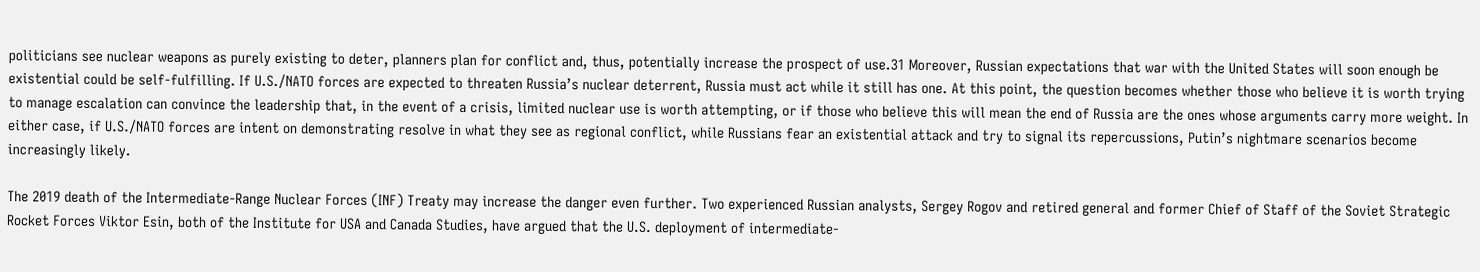politicians see nuclear weapons as purely existing to deter, planners plan for conflict and, thus, potentially increase the prospect of use.31 Moreover, Russian expectations that war with the United States will soon enough be existential could be self-fulfilling. If U.S./NATO forces are expected to threaten Russia’s nuclear deterrent, Russia must act while it still has one. At this point, the question becomes whether those who believe it is worth trying to manage escalation can convince the leadership that, in the event of a crisis, limited nuclear use is worth attempting, or if those who believe this will mean the end of Russia are the ones whose arguments carry more weight. In either case, if U.S./NATO forces are intent on demonstrating resolve in what they see as regional conflict, while Russians fear an existential attack and try to signal its repercussions, Putin’s nightmare scenarios become increasingly likely.

The 2019 death of the Intermediate-Range Nuclear Forces (INF) Treaty may increase the danger even further. Two experienced Russian analysts, Sergey Rogov and retired general and former Chief of Staff of the Soviet Strategic Rocket Forces Viktor Esin, both of the Institute for USA and Canada Studies, have argued that the U.S. deployment of intermediate-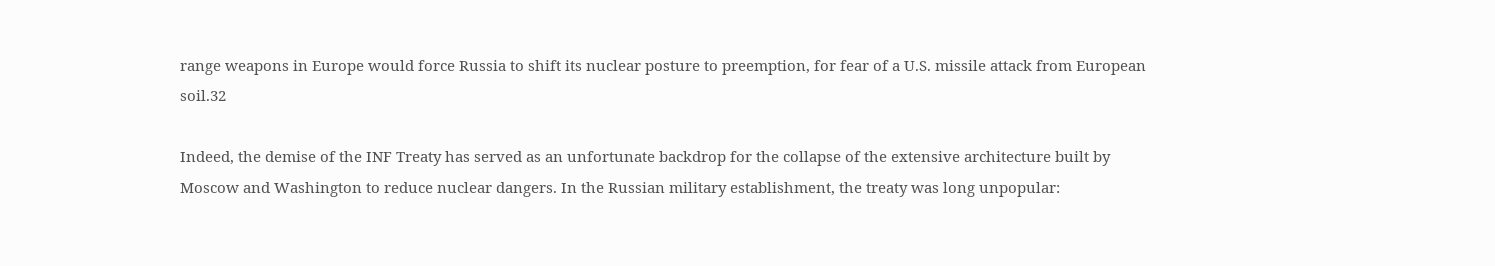range weapons in Europe would force Russia to shift its nuclear posture to preemption, for fear of a U.S. missile attack from European soil.32

Indeed, the demise of the INF Treaty has served as an unfortunate backdrop for the collapse of the extensive architecture built by Moscow and Washington to reduce nuclear dangers. In the Russian military establishment, the treaty was long unpopular: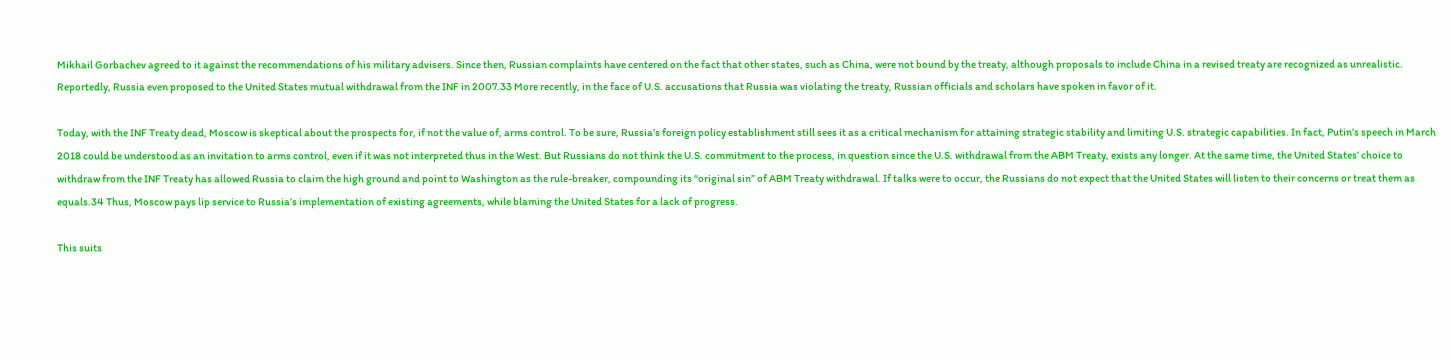Mikhail Gorbachev agreed to it against the recommendations of his military advisers. Since then, Russian complaints have centered on the fact that other states, such as China, were not bound by the treaty, although proposals to include China in a revised treaty are recognized as unrealistic. Reportedly, Russia even proposed to the United States mutual withdrawal from the INF in 2007.33 More recently, in the face of U.S. accusations that Russia was violating the treaty, Russian officials and scholars have spoken in favor of it.

Today, with the INF Treaty dead, Moscow is skeptical about the prospects for, if not the value of, arms control. To be sure, Russia’s foreign policy establishment still sees it as a critical mechanism for attaining strategic stability and limiting U.S. strategic capabilities. In fact, Putin’s speech in March 2018 could be understood as an invitation to arms control, even if it was not interpreted thus in the West. But Russians do not think the U.S. commitment to the process, in question since the U.S. withdrawal from the ABM Treaty, exists any longer. At the same time, the United States’ choice to withdraw from the INF Treaty has allowed Russia to claim the high ground and point to Washington as the rule-breaker, compounding its “original sin” of ABM Treaty withdrawal. If talks were to occur, the Russians do not expect that the United States will listen to their concerns or treat them as equals.34 Thus, Moscow pays lip service to Russia’s implementation of existing agreements, while blaming the United States for a lack of progress.

This suits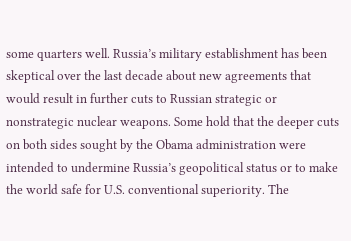some quarters well. Russia’s military establishment has been skeptical over the last decade about new agreements that would result in further cuts to Russian strategic or nonstrategic nuclear weapons. Some hold that the deeper cuts on both sides sought by the Obama administration were intended to undermine Russia’s geopolitical status or to make the world safe for U.S. conventional superiority. The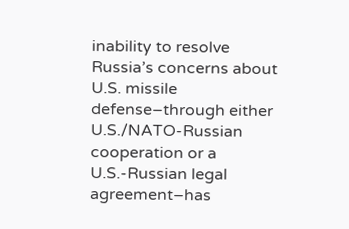inability to resolve Russia’s concerns about U.S. missile defense–through either U.S./NATO-Russian cooperation or a U.S.-Russian legal agreement–has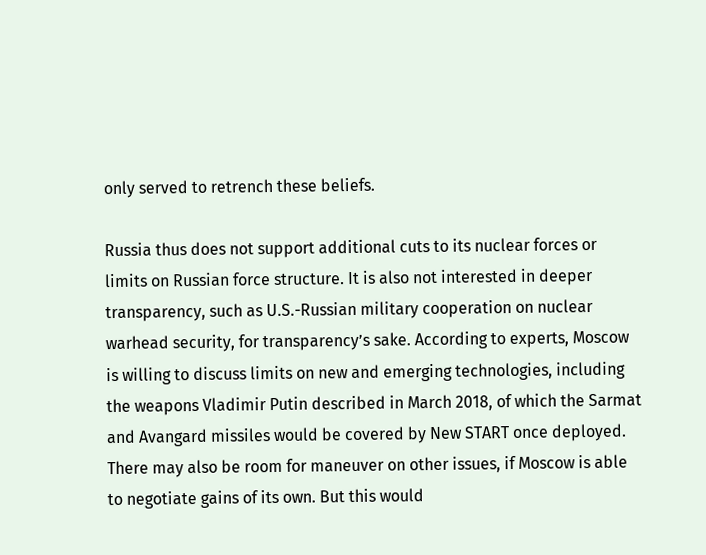only served to retrench these beliefs.

Russia thus does not support additional cuts to its nuclear forces or limits on Russian force structure. It is also not interested in deeper transparency, such as U.S.-Russian military cooperation on nuclear warhead security, for transparency’s sake. According to experts, Moscow is willing to discuss limits on new and emerging technologies, including the weapons Vladimir Putin described in March 2018, of which the Sarmat and Avangard missiles would be covered by New START once deployed. There may also be room for maneuver on other issues, if Moscow is able to negotiate gains of its own. But this would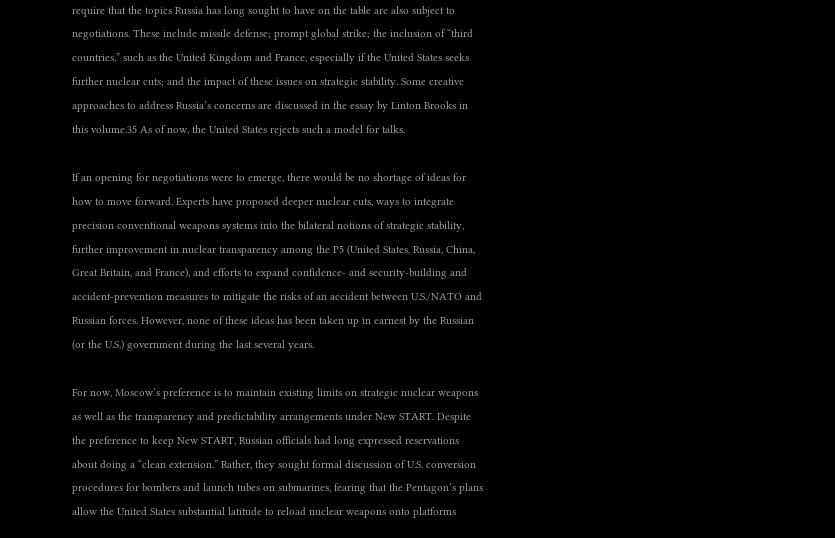require that the topics Russia has long sought to have on the table are also subject to negotiations. These include missile defense; prompt global strike; the inclusion of “third countries,” such as the United Kingdom and France, especially if the United States seeks further nuclear cuts; and the impact of these issues on strategic stability. Some creative approaches to address Russia’s concerns are discussed in the essay by Linton Brooks in this volume.35 As of now, the United States rejects such a model for talks.

If an opening for negotiations were to emerge, there would be no shortage of ideas for how to move forward. Experts have proposed deeper nuclear cuts, ways to integrate precision conventional weapons systems into the bilateral notions of strategic stability, further improvement in nuclear transparency among the P5 (United States, Russia, China, Great Britain, and France), and efforts to expand confidence- and security-building and accident-prevention measures to mitigate the risks of an accident between U.S./NATO and Russian forces. However, none of these ideas has been taken up in earnest by the Russian (or the U.S.) government during the last several years.

For now, Moscow’s preference is to maintain existing limits on strategic nuclear weapons as well as the transparency and predictability arrangements under New START. Despite the preference to keep New START, Russian officials had long expressed reservations about doing a “clean extension.” Rather, they sought formal discussion of U.S. conversion procedures for bombers and launch tubes on submarines, fearing that the Pentagon’s plans allow the United States substantial latitude to reload nuclear weapons onto platforms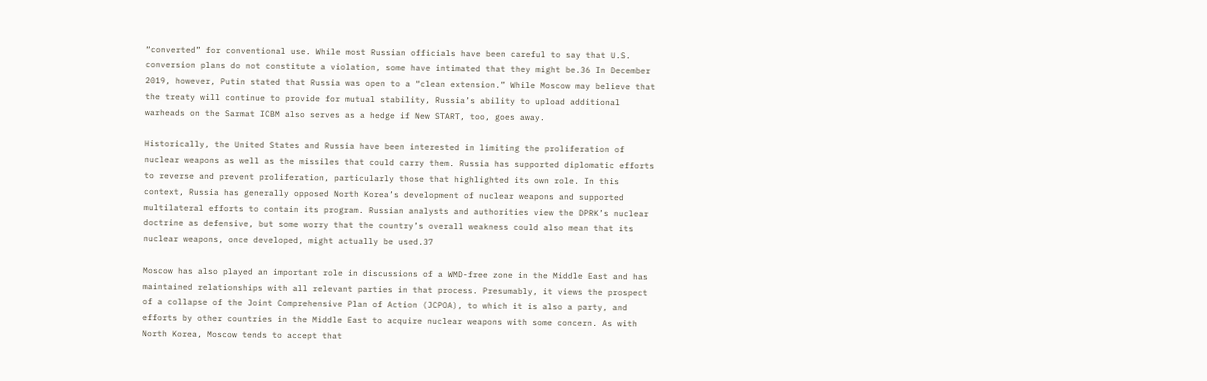“converted” for conventional use. While most Russian officials have been careful to say that U.S. conversion plans do not constitute a violation, some have intimated that they might be.36 In December 2019, however, Putin stated that Russia was open to a “clean extension.” While Moscow may believe that the treaty will continue to provide for mutual stability, Russia’s ability to upload additional warheads on the Sarmat ICBM also serves as a hedge if New START, too, goes away.

Historically, the United States and Russia have been interested in limiting the proliferation of nuclear weapons as well as the missiles that could carry them. Russia has supported diplomatic efforts to reverse and prevent proliferation, particularly those that highlighted its own role. In this context, Russia has generally opposed North Korea’s development of nuclear weapons and supported multilateral efforts to contain its program. Russian analysts and authorities view the DPRK’s nuclear doctrine as defensive, but some worry that the country’s overall weakness could also mean that its nuclear weapons, once developed, might actually be used.37

Moscow has also played an important role in discussions of a WMD-free zone in the Middle East and has maintained relationships with all relevant parties in that process. Presumably, it views the prospect of a collapse of the Joint Comprehensive Plan of Action (JCPOA), to which it is also a party, and efforts by other countries in the Middle East to acquire nuclear weapons with some concern. As with North Korea, Moscow tends to accept that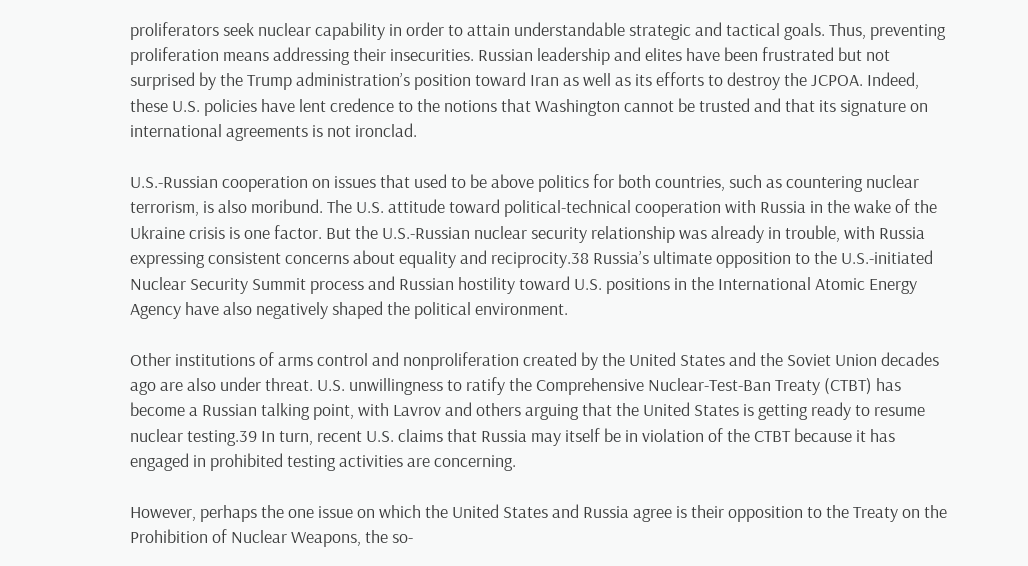proliferators seek nuclear capability in order to attain understandable strategic and tactical goals. Thus, preventing proliferation means addressing their insecurities. Russian leadership and elites have been frustrated but not surprised by the Trump administration’s position toward Iran as well as its efforts to destroy the JCPOA. Indeed, these U.S. policies have lent credence to the notions that Washington cannot be trusted and that its signature on international agreements is not ironclad.

U.S.-Russian cooperation on issues that used to be above politics for both countries, such as countering nuclear terrorism, is also moribund. The U.S. attitude toward political-technical cooperation with Russia in the wake of the Ukraine crisis is one factor. But the U.S.-Russian nuclear security relationship was already in trouble, with Russia expressing consistent concerns about equality and reciprocity.38 Russia’s ultimate opposition to the U.S.-initiated Nuclear Security Summit process and Russian hostility toward U.S. positions in the International Atomic Energy Agency have also negatively shaped the political environment.

Other institutions of arms control and nonproliferation created by the United States and the Soviet Union decades ago are also under threat. U.S. unwillingness to ratify the Comprehensive Nuclear-Test-Ban Treaty (CTBT) has become a Russian talking point, with Lavrov and others arguing that the United States is getting ready to resume nuclear testing.39 In turn, recent U.S. claims that Russia may itself be in violation of the CTBT because it has engaged in prohibited testing activities are concerning.

However, perhaps the one issue on which the United States and Russia agree is their opposition to the Treaty on the Prohibition of Nuclear Weapons, the so-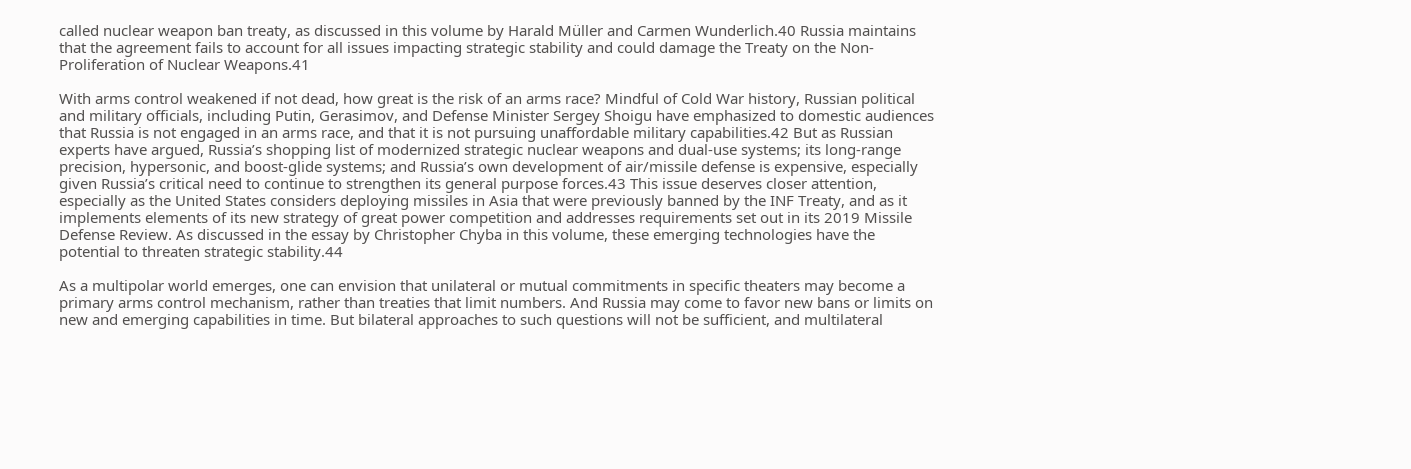called nuclear weapon ban treaty, as discussed in this volume by Harald Müller and Carmen Wunderlich.40 Russia maintains that the agreement fails to account for all issues impacting strategic stability and could damage the Treaty on the Non-Proliferation of Nuclear Weapons.41

With arms control weakened if not dead, how great is the risk of an arms race? Mindful of Cold War history, Russian political and military officials, including Putin, Gerasimov, and Defense Minister Sergey Shoigu have emphasized to domestic audiences that Russia is not engaged in an arms race, and that it is not pursuing unaffordable military capabilities.42 But as Russian experts have argued, Russia’s shopping list of modernized strategic nuclear weapons and dual-use systems; its long-range precision, hypersonic, and boost-glide systems; and Russia’s own development of air/missile defense is expensive, especially given Russia’s critical need to continue to strengthen its general purpose forces.43 This issue deserves closer attention, especially as the United States considers deploying missiles in Asia that were previously banned by the INF Treaty, and as it implements elements of its new strategy of great power competition and addresses requirements set out in its 2019 Missile Defense Review. As discussed in the essay by Christopher Chyba in this volume, these emerging technologies have the potential to threaten strategic stability.44

As a multipolar world emerges, one can envision that unilateral or mutual commitments in specific theaters may become a primary arms control mechanism, rather than treaties that limit numbers. And Russia may come to favor new bans or limits on new and emerging capabilities in time. But bilateral approaches to such questions will not be sufficient, and multilateral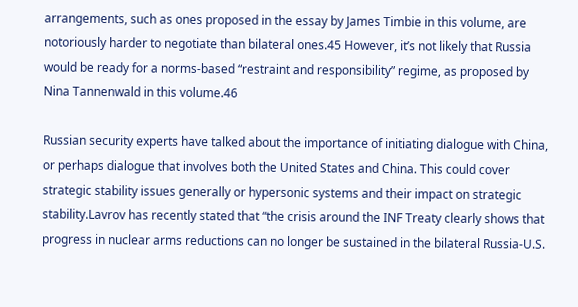arrangements, such as ones proposed in the essay by James Timbie in this volume, are notoriously harder to negotiate than bilateral ones.45 However, it’s not likely that Russia would be ready for a norms-based “restraint and responsibility” regime, as proposed by Nina Tannenwald in this volume.46

Russian security experts have talked about the importance of initiating dialogue with China, or perhaps dialogue that involves both the United States and China. This could cover strategic stability issues generally or hypersonic systems and their impact on strategic stability.Lavrov has recently stated that “the crisis around the INF Treaty clearly shows that progress in nuclear arms reductions can no longer be sustained in the bilateral Russia-U.S.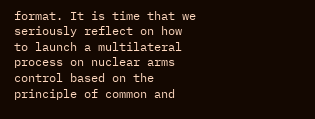format. It is time that we seriously reflect on how to launch a multilateral process on nuclear arms control based on the principle of common and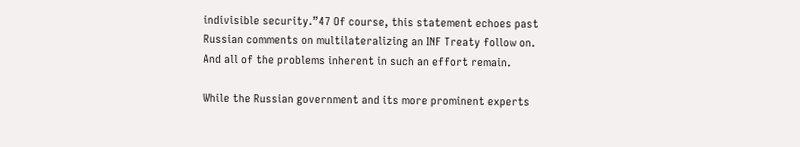indivisible security.”47 Of course, this statement echoes past Russian comments on multilateralizing an INF Treaty follow on. And all of the problems inherent in such an effort remain.

While the Russian government and its more prominent experts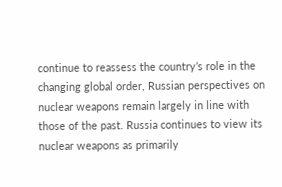continue to reassess the country’s role in the changing global order, Russian perspectives on nuclear weapons remain largely in line with those of the past. Russia continues to view its nuclear weapons as primarily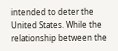intended to deter the United States. While the relationship between the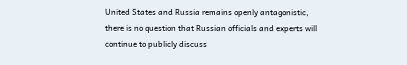United States and Russia remains openly antagonistic, there is no question that Russian officials and experts will continue to publicly discuss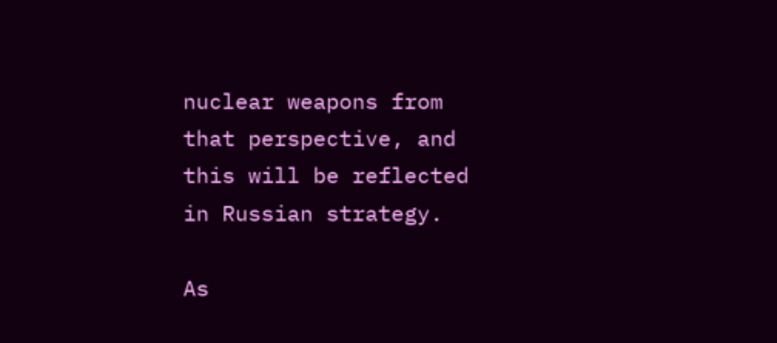nuclear weapons from that perspective, and this will be reflected in Russian strategy.

As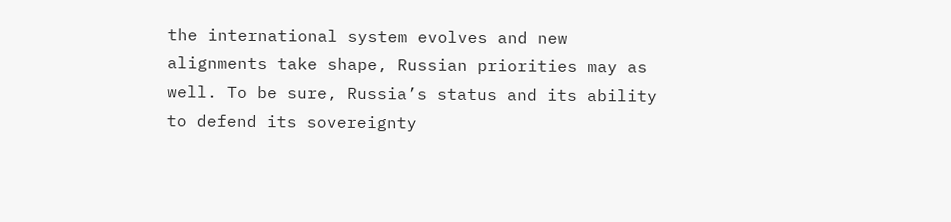the international system evolves and new alignments take shape, Russian priorities may as well. To be sure, Russia’s status and its ability to defend its sovereignty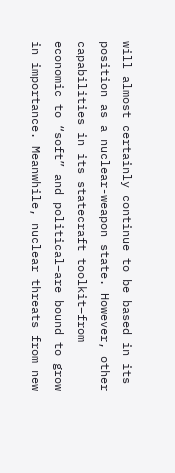will almost certainly continue to be based in its position as a nuclear-weapon state. However, other capabilities in its statecraft toolkit–from economic to “soft” and political–are bound to grow in importance. Meanwhile, nuclear threats from new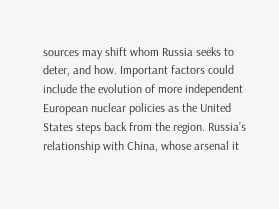sources may shift whom Russia seeks to deter, and how. Important factors could include the evolution of more independent European nuclear policies as the United States steps back from the region. Russia’s relationship with China, whose arsenal it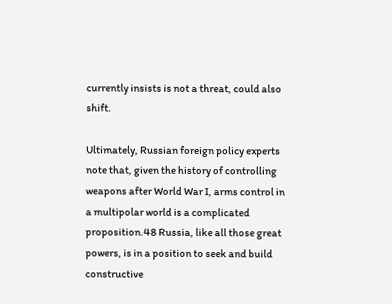currently insists is not a threat, could also shift.

Ultimately, Russian foreign policy experts note that, given the history of controlling weapons after World War I, arms control in a multipolar world is a complicated proposition.48 Russia, like all those great powers, is in a position to seek and build constructive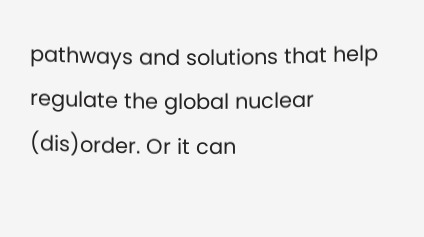pathways and solutions that help regulate the global nuclear (dis)order. Or it can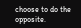choose to do the opposite.